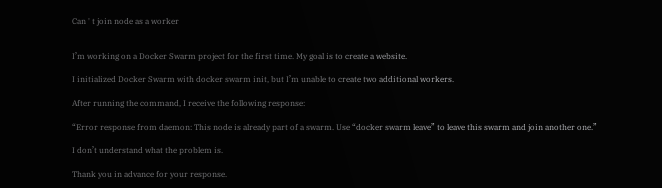Can ' t join node as a worker


I’m working on a Docker Swarm project for the first time. My goal is to create a website.

I initialized Docker Swarm with docker swarm init, but I’m unable to create two additional workers.

After running the command, I receive the following response:

“Error response from daemon: This node is already part of a swarm. Use “docker swarm leave” to leave this swarm and join another one.”

I don’t understand what the problem is.

Thank you in advance for your response.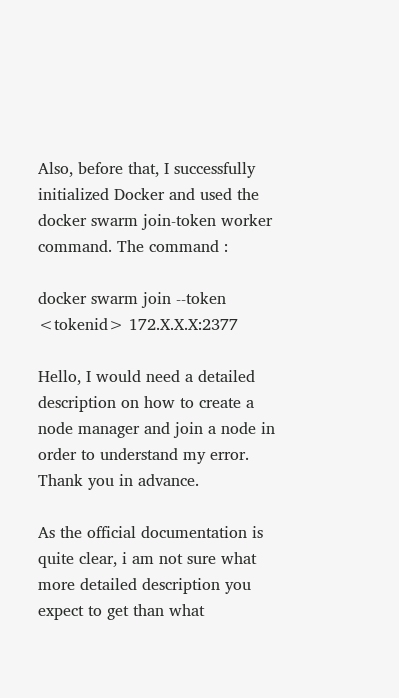Also, before that, I successfully initialized Docker and used the docker swarm join-token worker command. The command :

docker swarm join --token <tokenid> 172.X.X.X:2377

Hello, I would need a detailed description on how to create a node manager and join a node in order to understand my error. Thank you in advance.

As the official documentation is quite clear, i am not sure what more detailed description you expect to get than what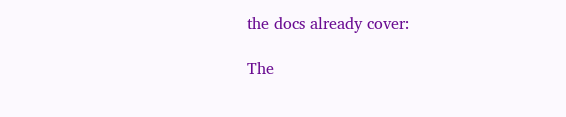the docs already cover:

The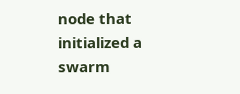node that initialized a swarm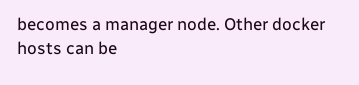becomes a manager node. Other docker hosts can be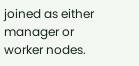joined as either manager or worker nodes.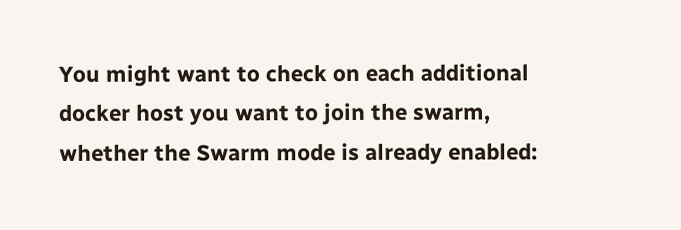You might want to check on each additional docker host you want to join the swarm, whether the Swarm mode is already enabled: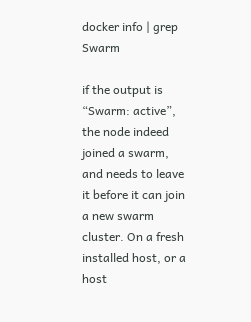docker info | grep Swarm

if the output is “Swarm: active”, the node indeed joined a swarm, and needs to leave it before it can join a new swarm cluster. On a fresh installed host, or a host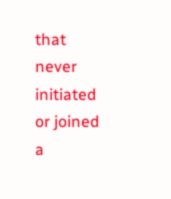that never initiated or joined a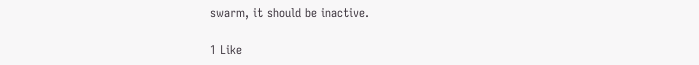swarm, it should be inactive.

1 Like